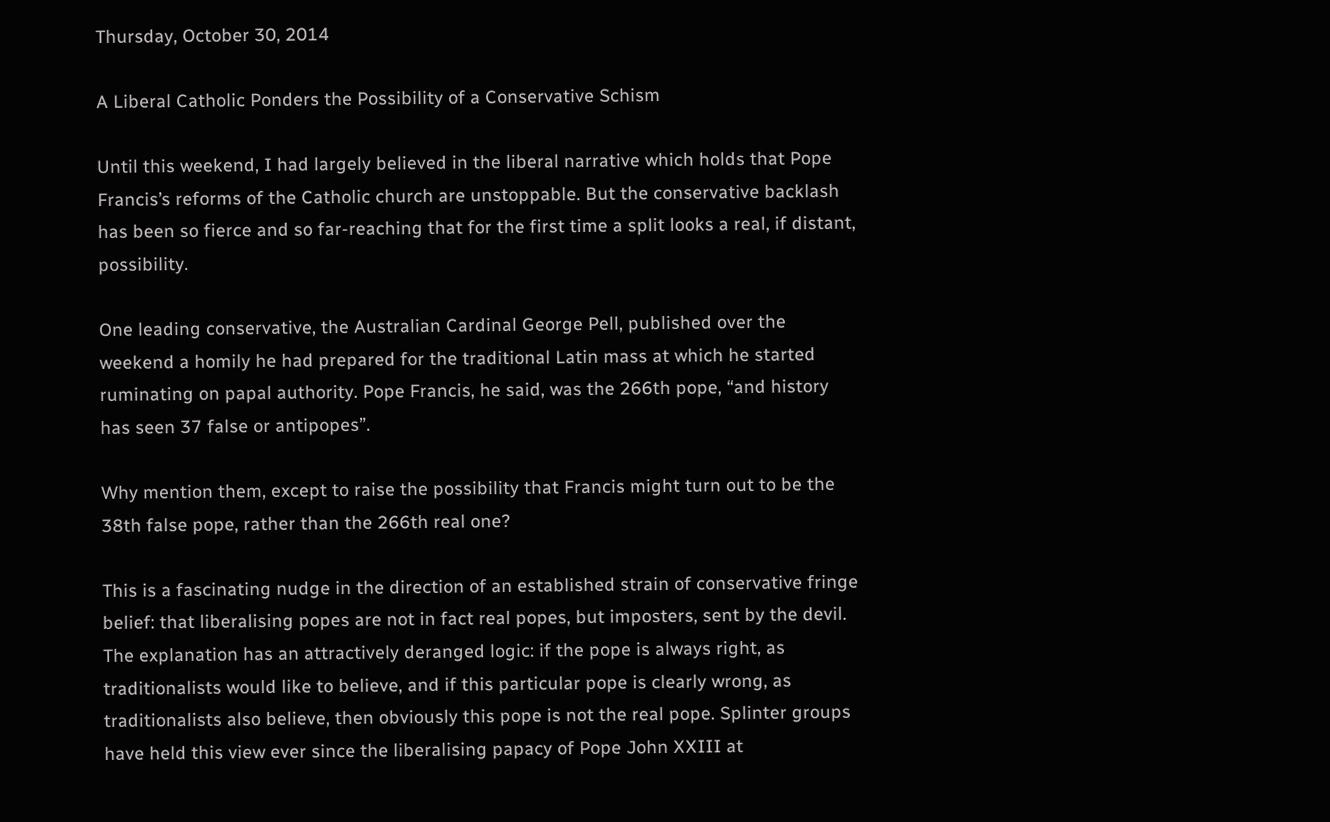Thursday, October 30, 2014

A Liberal Catholic Ponders the Possibility of a Conservative Schism

Until this weekend, I had largely believed in the liberal narrative which holds that Pope Francis’s reforms of the Catholic church are unstoppable. But the conservative backlash has been so fierce and so far-reaching that for the first time a split looks a real, if distant, possibility.

One leading conservative, the Australian Cardinal George Pell, published over the weekend a homily he had prepared for the traditional Latin mass at which he started ruminating on papal authority. Pope Francis, he said, was the 266th pope, “and history has seen 37 false or antipopes”.

Why mention them, except to raise the possibility that Francis might turn out to be the 38th false pope, rather than the 266th real one?

This is a fascinating nudge in the direction of an established strain of conservative fringe belief: that liberalising popes are not in fact real popes, but imposters, sent by the devil. The explanation has an attractively deranged logic: if the pope is always right, as traditionalists would like to believe, and if this particular pope is clearly wrong, as traditionalists also believe, then obviously this pope is not the real pope. Splinter groups have held this view ever since the liberalising papacy of Pope John XXIII at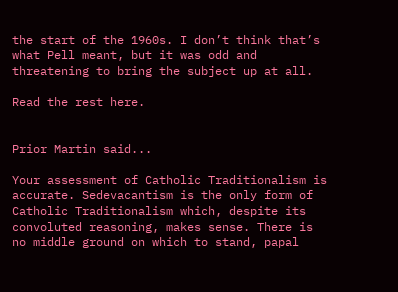the start of the 1960s. I don’t think that’s what Pell meant, but it was odd and threatening to bring the subject up at all.

Read the rest here.


Prior Martin said...

Your assessment of Catholic Traditionalism is accurate. Sedevacantism is the only form of Catholic Traditionalism which, despite its convoluted reasoning, makes sense. There is no middle ground on which to stand, papal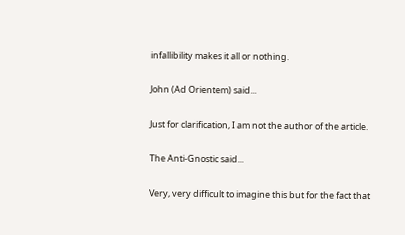infallibility makes it all or nothing.

John (Ad Orientem) said...

Just for clarification, I am not the author of the article.

The Anti-Gnostic said...

Very, very difficult to imagine this but for the fact that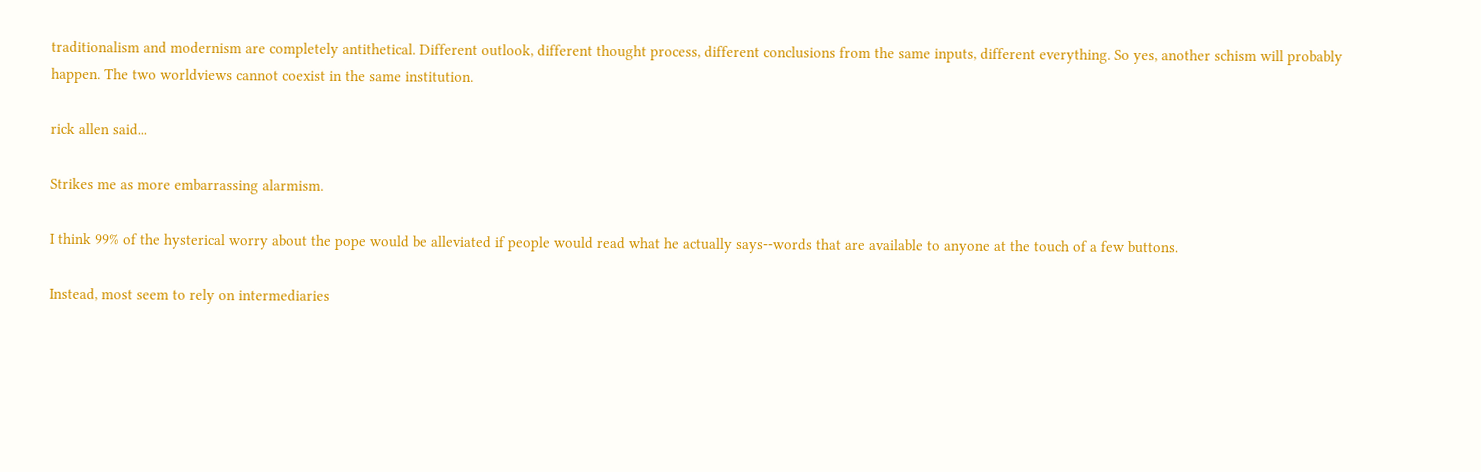traditionalism and modernism are completely antithetical. Different outlook, different thought process, different conclusions from the same inputs, different everything. So yes, another schism will probably happen. The two worldviews cannot coexist in the same institution.

rick allen said...

Strikes me as more embarrassing alarmism.

I think 99% of the hysterical worry about the pope would be alleviated if people would read what he actually says--words that are available to anyone at the touch of a few buttons.

Instead, most seem to rely on intermediaries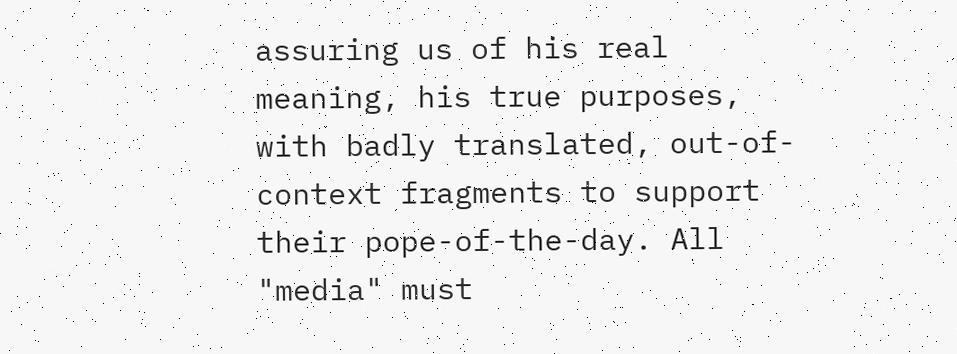assuring us of his real meaning, his true purposes, with badly translated, out-of-context fragments to support their pope-of-the-day. All "media" must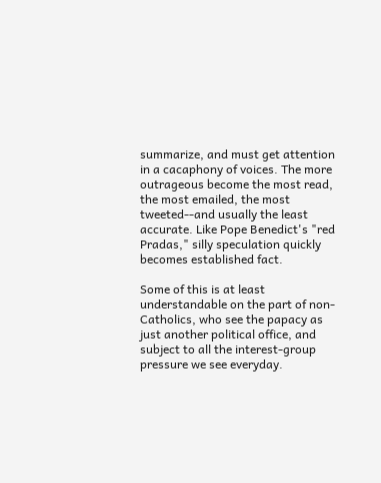summarize, and must get attention in a cacaphony of voices. The more outrageous become the most read, the most emailed, the most tweeted--and usually the least accurate. Like Pope Benedict's "red Pradas," silly speculation quickly becomes established fact.

Some of this is at least understandable on the part of non-Catholics, who see the papacy as just another political office, and subject to all the interest-group pressure we see everyday.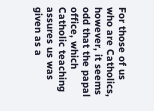For those of us who are Catholics, however, it seems odd that the papal office, which Catholic teaching assures us was given as a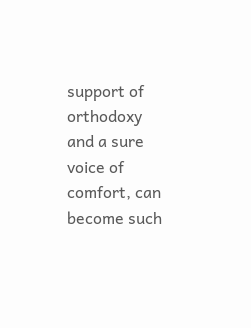support of orthodoxy and a sure voice of comfort, can become such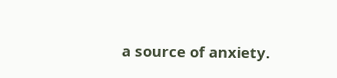a source of anxiety.